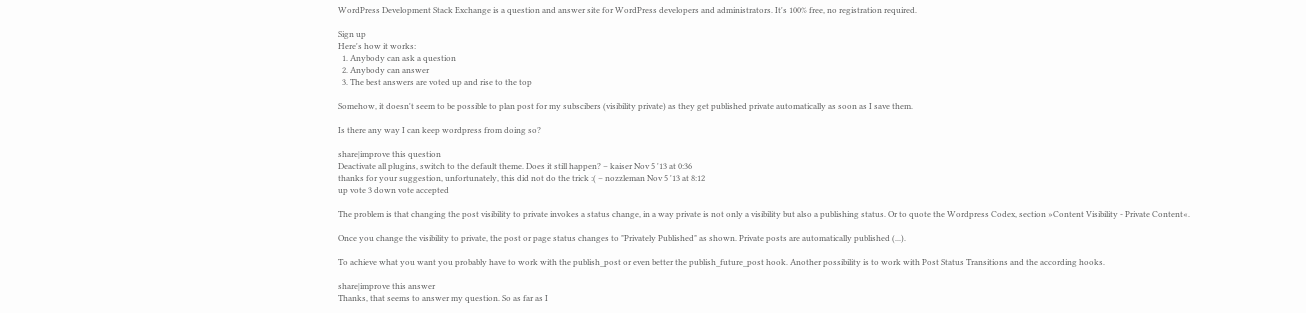WordPress Development Stack Exchange is a question and answer site for WordPress developers and administrators. It's 100% free, no registration required.

Sign up
Here's how it works:
  1. Anybody can ask a question
  2. Anybody can answer
  3. The best answers are voted up and rise to the top

Somehow, it doesn't seem to be possible to plan post for my subscibers (visibility private) as they get published private automatically as soon as I save them.

Is there any way I can keep wordpress from doing so?

share|improve this question
Deactivate all plugins, switch to the default theme. Does it still happen? – kaiser Nov 5 '13 at 0:36
thanks for your suggestion, unfortunately, this did not do the trick :( – nozzleman Nov 5 '13 at 8:12
up vote 3 down vote accepted

The problem is that changing the post visibility to private invokes a status change, in a way private is not only a visibility but also a publishing status. Or to quote the Wordpress Codex, section »Content Visibility - Private Content«.

Once you change the visibility to private, the post or page status changes to "Privately Published" as shown. Private posts are automatically published (...).

To achieve what you want you probably have to work with the publish_post or even better the publish_future_post hook. Another possibility is to work with Post Status Transitions and the according hooks.

share|improve this answer
Thanks, that seems to answer my question. So as far as I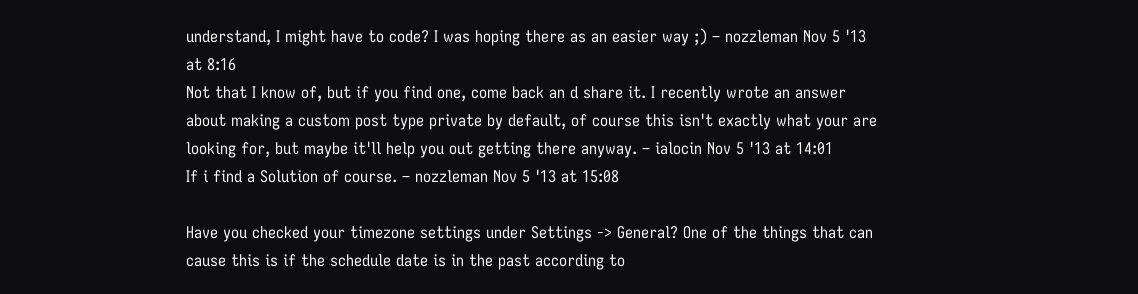understand, I might have to code? I was hoping there as an easier way ;) – nozzleman Nov 5 '13 at 8:16
Not that I know of, but if you find one, come back an d share it. I recently wrote an answer about making a custom post type private by default, of course this isn't exactly what your are looking for, but maybe it'll help you out getting there anyway. – ialocin Nov 5 '13 at 14:01
If i find a Solution of course. – nozzleman Nov 5 '13 at 15:08

Have you checked your timezone settings under Settings -> General? One of the things that can cause this is if the schedule date is in the past according to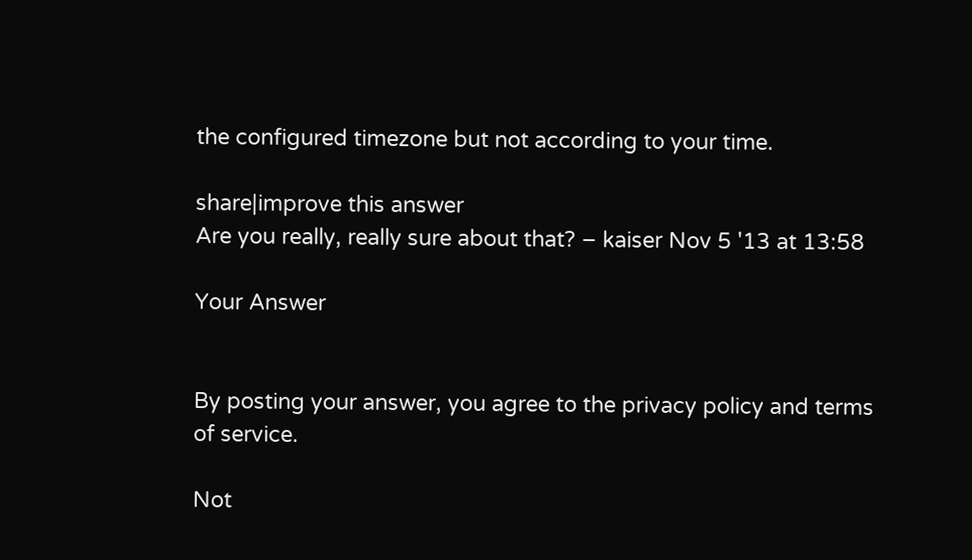the configured timezone but not according to your time.

share|improve this answer
Are you really, really sure about that? – kaiser Nov 5 '13 at 13:58

Your Answer


By posting your answer, you agree to the privacy policy and terms of service.

Not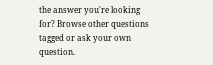the answer you're looking for? Browse other questions tagged or ask your own question.